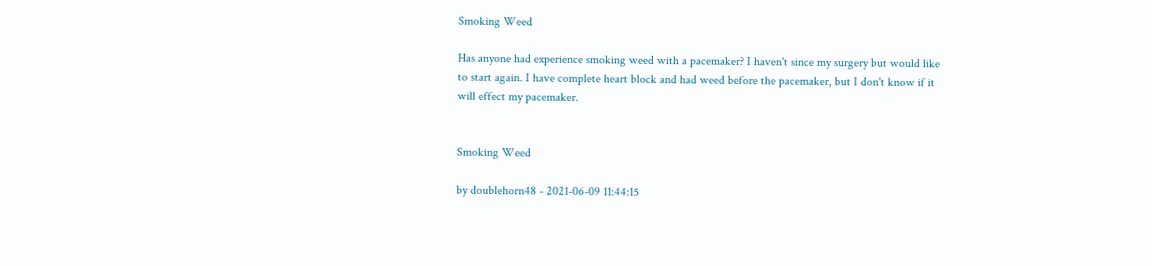Smoking Weed

Has anyone had experience smoking weed with a pacemaker? I haven't since my surgery but would like to start again. I have complete heart block and had weed before the pacemaker, but I don't know if it will effect my pacemaker.


Smoking Weed

by doublehorn48 - 2021-06-09 11:44:15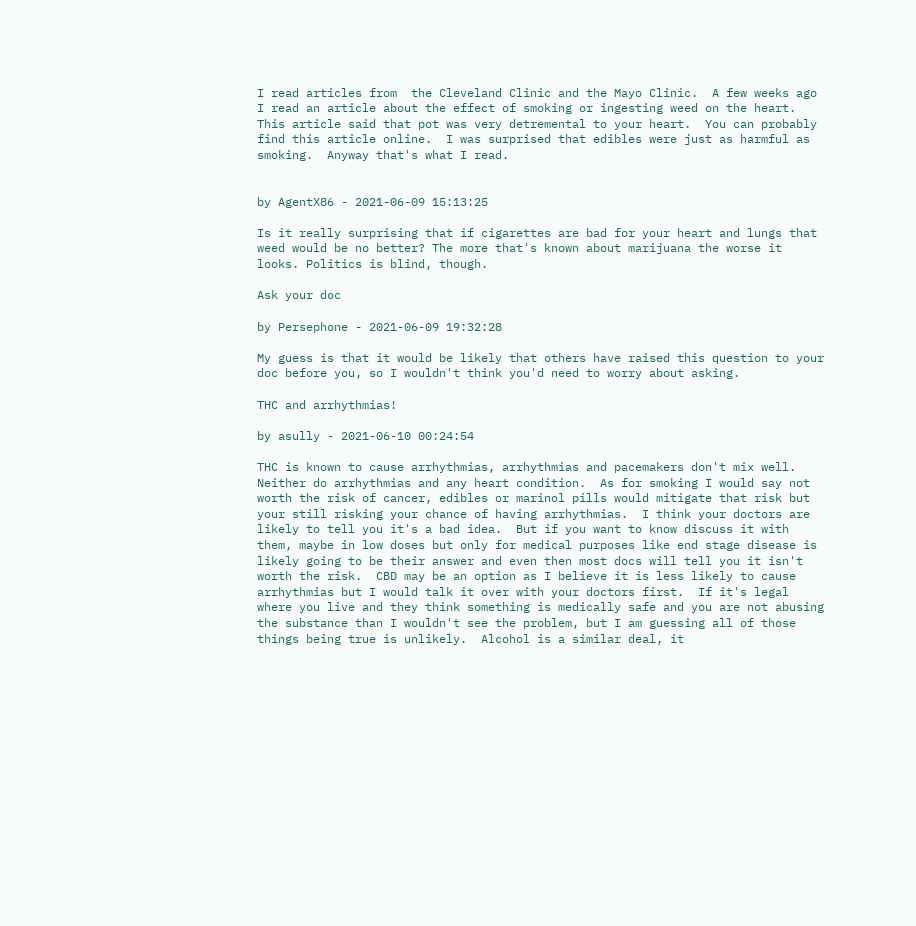I read articles from  the Cleveland Clinic and the Mayo Clinic.  A few weeks ago I read an article about the effect of smoking or ingesting weed on the heart.  This article said that pot was very detremental to your heart.  You can probably find this article online.  I was surprised that edibles were just as harmful as smoking.  Anyway that's what I read.


by AgentX86 - 2021-06-09 15:13:25

Is it really surprising that if cigarettes are bad for your heart and lungs that weed would be no better? The more that's known about marijuana the worse it looks. Politics is blind, though.

Ask your doc

by Persephone - 2021-06-09 19:32:28

My guess is that it would be likely that others have raised this question to your doc before you, so I wouldn't think you'd need to worry about asking.

THC and arrhythmias!

by asully - 2021-06-10 00:24:54

THC is known to cause arrhythmias, arrhythmias and pacemakers don't mix well.  Neither do arrhythmias and any heart condition.  As for smoking I would say not worth the risk of cancer, edibles or marinol pills would mitigate that risk but your still risking your chance of having arrhythmias.  I think your doctors are likely to tell you it's a bad idea.  But if you want to know discuss it with them, maybe in low doses but only for medical purposes like end stage disease is likely going to be their answer and even then most docs will tell you it isn't worth the risk.  CBD may be an option as I believe it is less likely to cause arrhythmias but I would talk it over with your doctors first.  If it's legal where you live and they think something is medically safe and you are not abusing the substance than I wouldn't see the problem, but I am guessing all of those things being true is unlikely.  Alcohol is a similar deal, it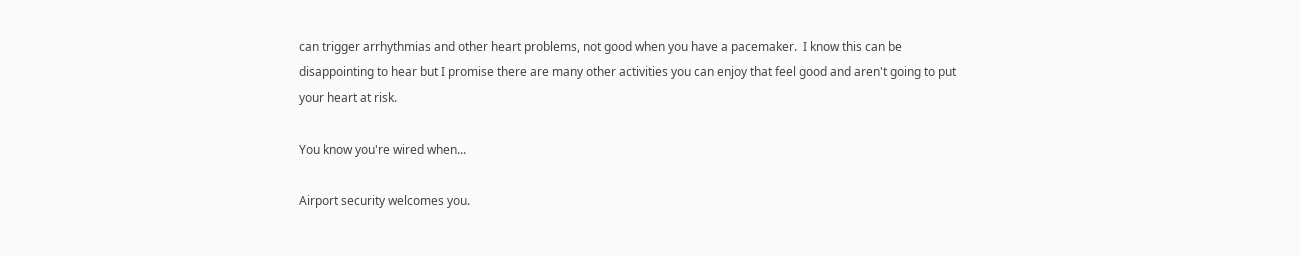can trigger arrhythmias and other heart problems, not good when you have a pacemaker.  I know this can be disappointing to hear but I promise there are many other activities you can enjoy that feel good and aren't going to put your heart at risk.

You know you're wired when...

Airport security welcomes you.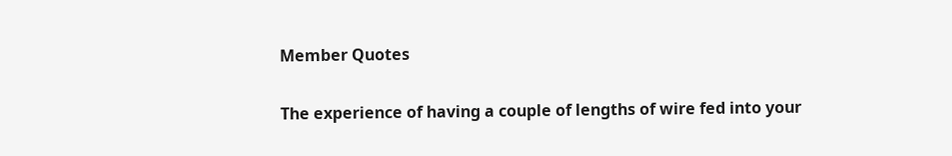Member Quotes

The experience of having a couple of lengths of wire fed into your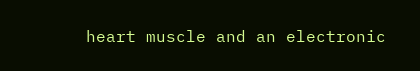heart muscle and an electronic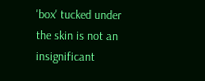'box' tucked under the skin is not an insignificant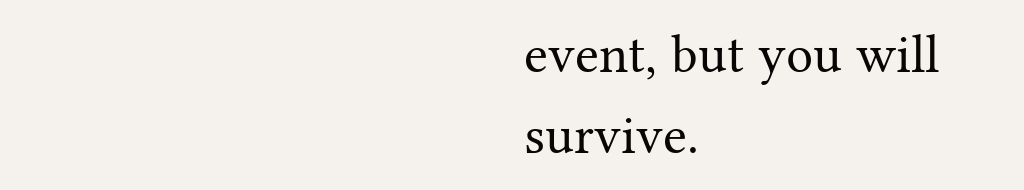event, but you will survive.